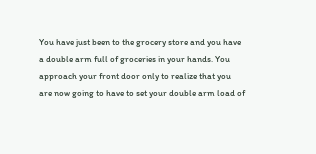You have just been to the grocery store and you have a double arm full of groceries in your hands. You approach your front door only to realize that you are now going to have to set your double arm load of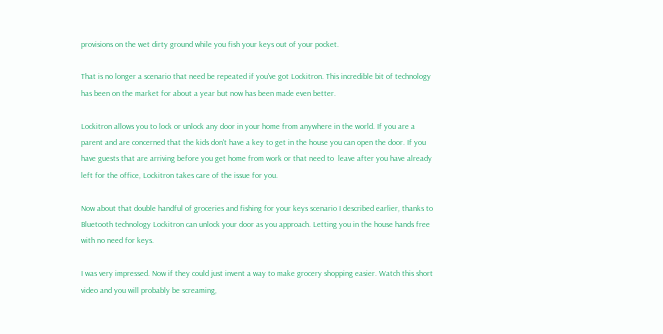provisions on the wet dirty ground while you fish your keys out of your pocket.

That is no longer a scenario that need be repeated if you've got Lockitron. This incredible bit of technology has been on the market for about a year but now has been made even better.

Lockitron allows you to lock or unlock any door in your home from anywhere in the world. If you are a parent and are concerned that the kids don't have a key to get in the house you can open the door. If you have guests that are arriving before you get home from work or that need to  leave after you have already left for the office, Lockitron takes care of the issue for you.

Now about that double handful of groceries and fishing for your keys scenario I described earlier, thanks to Bluetooth technology Lockitron can unlock your door as you approach. Letting you in the house hands free with no need for keys.

I was very impressed. Now if they could just invent a way to make grocery shopping easier. Watch this short video and you will probably be screaming,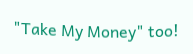"Take My Money" too!